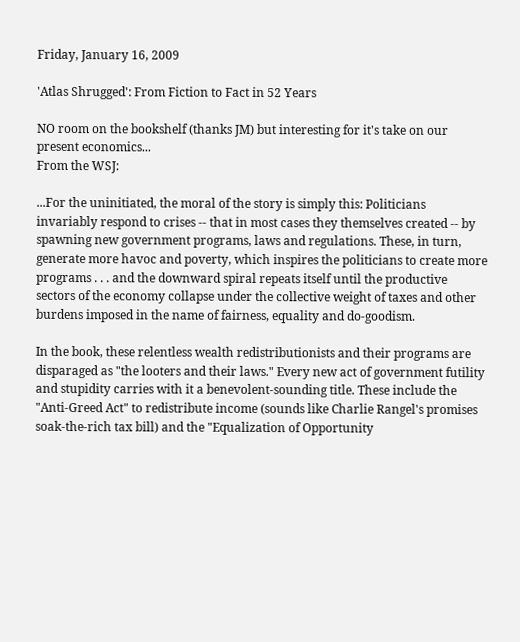Friday, January 16, 2009

'Atlas Shrugged': From Fiction to Fact in 52 Years

NO room on the bookshelf (thanks JM) but interesting for it's take on our present economics...
From the WSJ:

...For the uninitiated, the moral of the story is simply this: Politicians invariably respond to crises -- that in most cases they themselves created -- by spawning new government programs, laws and regulations. These, in turn, generate more havoc and poverty, which inspires the politicians to create more programs . . . and the downward spiral repeats itself until the productive sectors of the economy collapse under the collective weight of taxes and other burdens imposed in the name of fairness, equality and do-goodism.

In the book, these relentless wealth redistributionists and their programs are disparaged as "the looters and their laws." Every new act of government futility and stupidity carries with it a benevolent-sounding title. These include the "Anti-Greed Act" to redistribute income (sounds like Charlie Rangel's promises soak-the-rich tax bill) and the "Equalization of Opportunity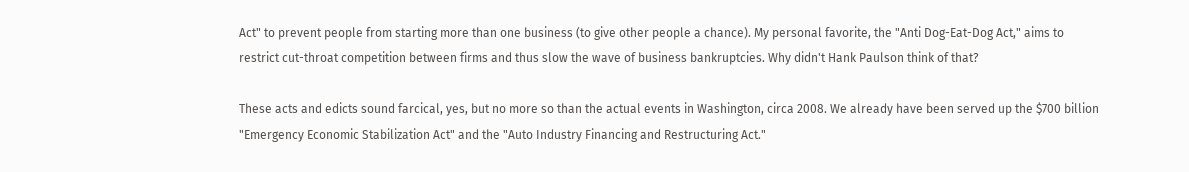Act" to prevent people from starting more than one business (to give other people a chance). My personal favorite, the "Anti Dog-Eat-Dog Act," aims to restrict cut-throat competition between firms and thus slow the wave of business bankruptcies. Why didn't Hank Paulson think of that?

These acts and edicts sound farcical, yes, but no more so than the actual events in Washington, circa 2008. We already have been served up the $700 billion "Emergency Economic Stabilization Act" and the "Auto Industry Financing and Restructuring Act."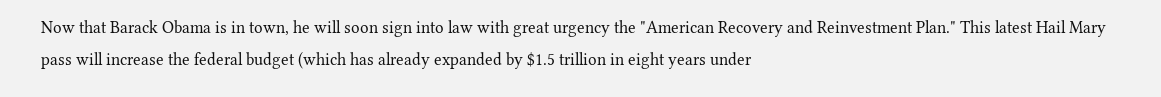Now that Barack Obama is in town, he will soon sign into law with great urgency the "American Recovery and Reinvestment Plan." This latest Hail Mary pass will increase the federal budget (which has already expanded by $1.5 trillion in eight years under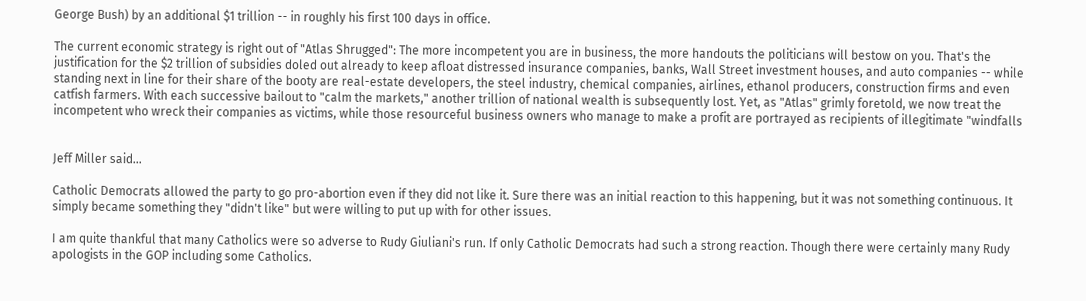George Bush) by an additional $1 trillion -- in roughly his first 100 days in office.

The current economic strategy is right out of "Atlas Shrugged": The more incompetent you are in business, the more handouts the politicians will bestow on you. That's the justification for the $2 trillion of subsidies doled out already to keep afloat distressed insurance companies, banks, Wall Street investment houses, and auto companies -- while standing next in line for their share of the booty are real-estate developers, the steel industry, chemical companies, airlines, ethanol producers, construction firms and even catfish farmers. With each successive bailout to "calm the markets," another trillion of national wealth is subsequently lost. Yet, as "Atlas" grimly foretold, we now treat the incompetent who wreck their companies as victims, while those resourceful business owners who manage to make a profit are portrayed as recipients of illegitimate "windfalls


Jeff Miller said...

Catholic Democrats allowed the party to go pro-abortion even if they did not like it. Sure there was an initial reaction to this happening, but it was not something continuous. It simply became something they "didn't like" but were willing to put up with for other issues.

I am quite thankful that many Catholics were so adverse to Rudy Giuliani's run. If only Catholic Democrats had such a strong reaction. Though there were certainly many Rudy apologists in the GOP including some Catholics.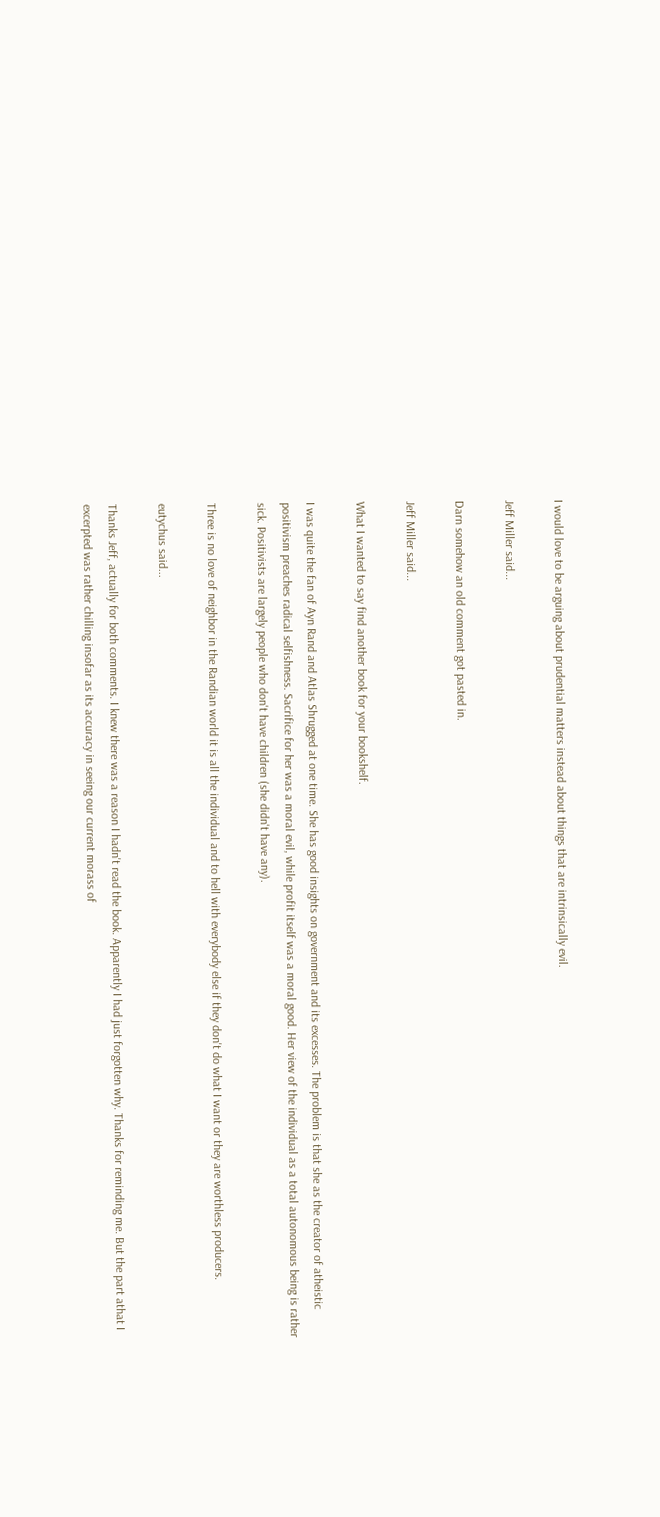I would love to be arguing about prudential matters instead about things that are intrinsically evil.

Jeff Miller said...

Darn somehow an old comment got pasted in.

Jeff Miller said...

What I wanted to say find another book for your bookshelf.

I was quite the fan of Ayn Rand and Atlas Shrugged at one time. She has good insights on government and its excesses. The problem is that she as the creator of atheistic positivism preaches radical selfishness. Sacrifice for her was a moral evil, while profit itself was a moral good. Her view of the individual as a total autonomous being is rather sick. Positivists are largely people who don't have children (she didn't have any).

Three is no love of neighbor in the Randian world it is all the individual and to hell with everybody else if they don't do what I want or they are worthless producers.

eutychus said...

Thanks Jeff, actually for both comments. I knew there was a reason I hadn't read the book. Apparently I had just forgotten why. Thanks for reminding me. But the part athat I excerpted was rather chilling insofar as its accuracy in seeing our current morass of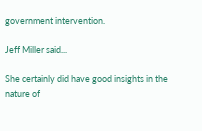government intervention.

Jeff Miller said...

She certainly did have good insights in the nature of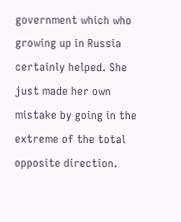government which who growing up in Russia certainly helped. She just made her own mistake by going in the extreme of the total opposite direction.